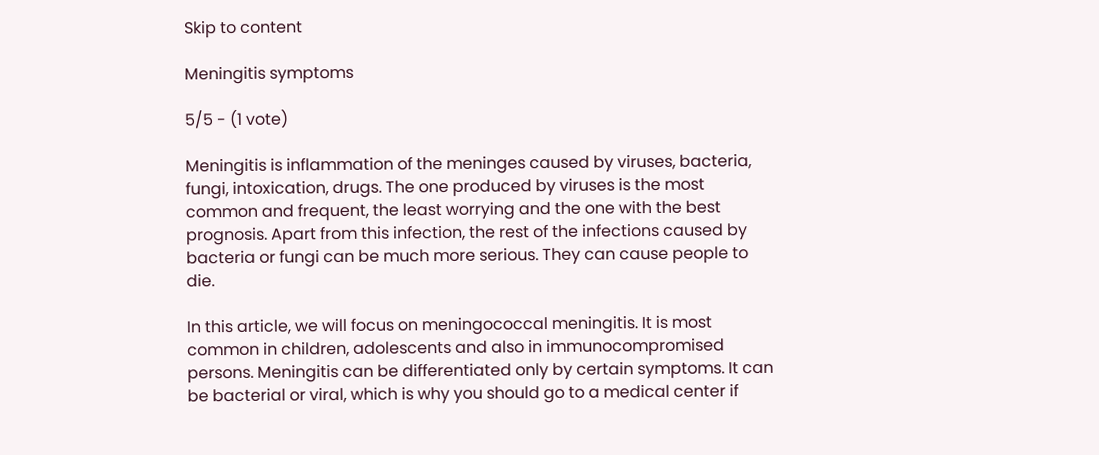Skip to content

Meningitis symptoms

5/5 - (1 vote)

Meningitis is inflammation of the meninges caused by viruses, bacteria, fungi, intoxication, drugs. The one produced by viruses is the most common and frequent, the least worrying and the one with the best prognosis. Apart from this infection, the rest of the infections caused by bacteria or fungi can be much more serious. They can cause people to die.

In this article, we will focus on meningococcal meningitis. It is most common in children, adolescents and also in immunocompromised persons. Meningitis can be differentiated only by certain symptoms. It can be bacterial or viral, which is why you should go to a medical center if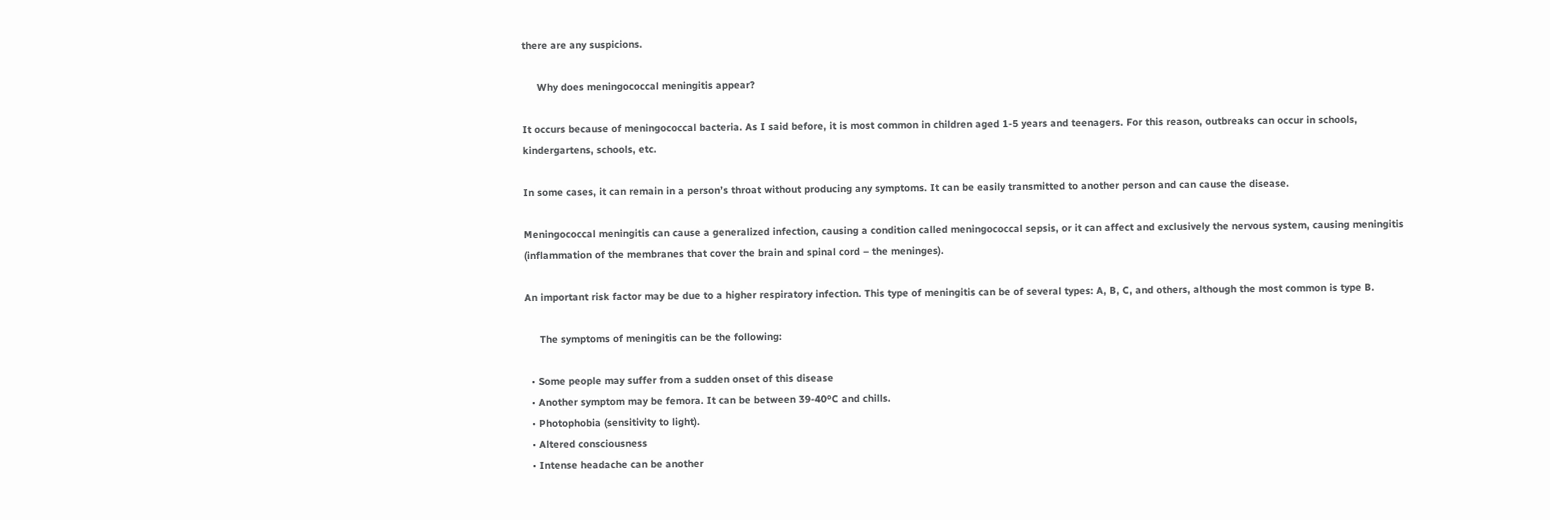there are any suspicions.

     Why does meningococcal meningitis appear?

It occurs because of meningococcal bacteria. As I said before, it is most common in children aged 1-5 years and teenagers. For this reason, outbreaks can occur in schools, kindergartens, schools, etc.

In some cases, it can remain in a person’s throat without producing any symptoms. It can be easily transmitted to another person and can cause the disease.

Meningococcal meningitis can cause a generalized infection, causing a condition called meningococcal sepsis, or it can affect and exclusively the nervous system, causing meningitis (inflammation of the membranes that cover the brain and spinal cord – the meninges).

An important risk factor may be due to a higher respiratory infection. This type of meningitis can be of several types: A, B, C, and others, although the most common is type B.

     The symptoms of meningitis can be the following:

  • Some people may suffer from a sudden onset of this disease
  • Another symptom may be femora. It can be between 39-40ºC and chills.
  • Photophobia (sensitivity to light).
  • Altered consciousness
  • Intense headache can be another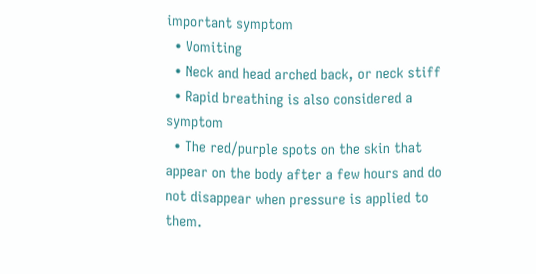important symptom
  • Vomiting
  • Neck and head arched back, or neck stiff
  • Rapid breathing is also considered a symptom
  • The red/purple spots on the skin that appear on the body after a few hours and do not disappear when pressure is applied to them.